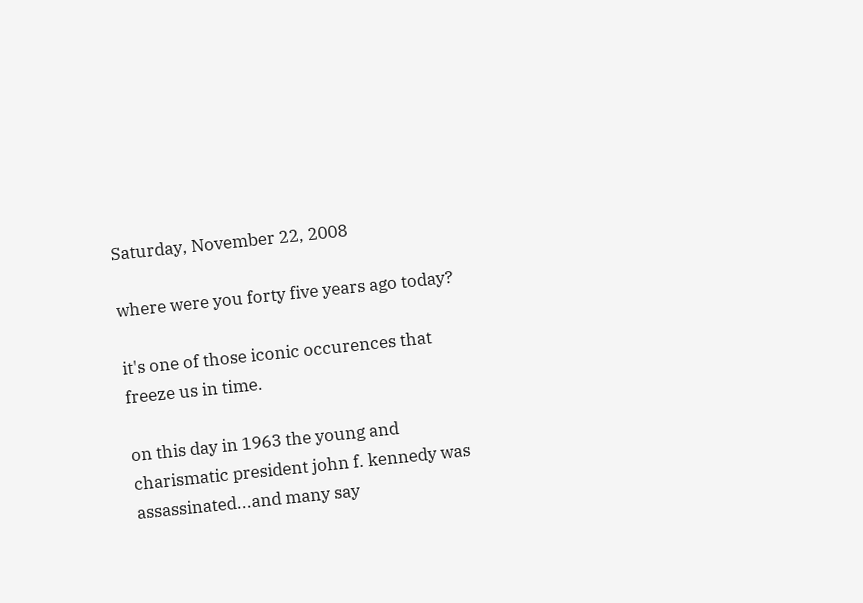Saturday, November 22, 2008

where were you forty five years ago today?

it's one of those iconic occurences that freeze us in time.

on this day in 1963 the young and charismatic president john f. kennedy was assassinated...and many say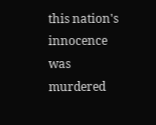this nation's innocence was murdered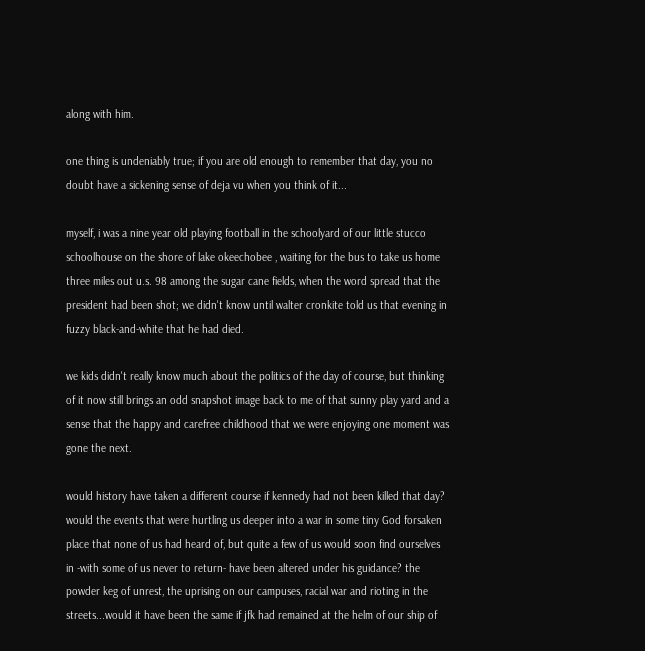along with him.

one thing is undeniably true; if you are old enough to remember that day, you no doubt have a sickening sense of deja vu when you think of it...

myself, i was a nine year old playing football in the schoolyard of our little stucco schoolhouse on the shore of lake okeechobee , waiting for the bus to take us home three miles out u.s. 98 among the sugar cane fields, when the word spread that the president had been shot; we didn't know until walter cronkite told us that evening in fuzzy black-and-white that he had died.

we kids didn't really know much about the politics of the day of course, but thinking of it now still brings an odd snapshot image back to me of that sunny play yard and a sense that the happy and carefree childhood that we were enjoying one moment was gone the next.

would history have taken a different course if kennedy had not been killed that day? would the events that were hurtling us deeper into a war in some tiny God forsaken place that none of us had heard of, but quite a few of us would soon find ourselves in -with some of us never to return- have been altered under his guidance? the powder keg of unrest, the uprising on our campuses, racial war and rioting in the streets...would it have been the same if jfk had remained at the helm of our ship of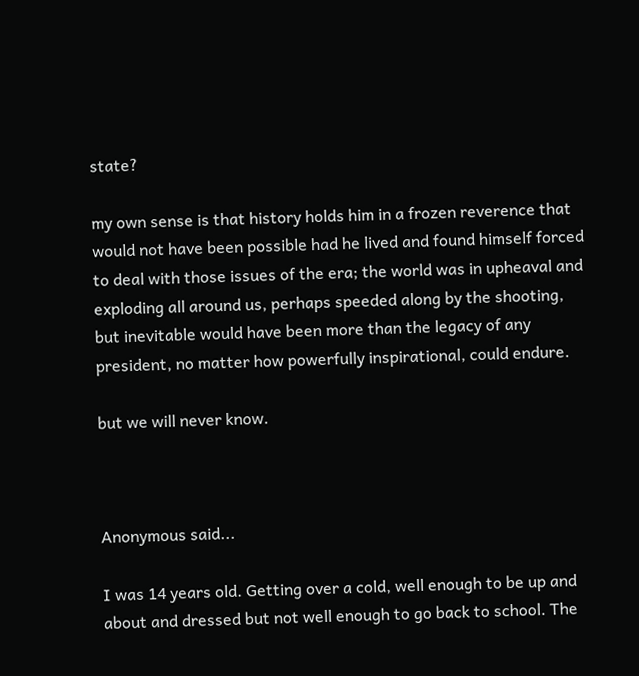state?

my own sense is that history holds him in a frozen reverence that would not have been possible had he lived and found himself forced to deal with those issues of the era; the world was in upheaval and exploding all around us, perhaps speeded along by the shooting, but inevitable would have been more than the legacy of any president, no matter how powerfully inspirational, could endure.

but we will never know.



Anonymous said...

I was 14 years old. Getting over a cold, well enough to be up and about and dressed but not well enough to go back to school. The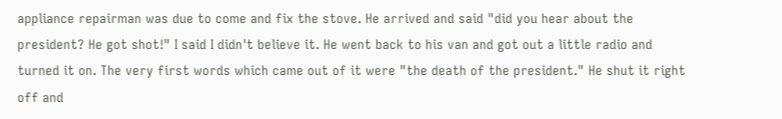appliance repairman was due to come and fix the stove. He arrived and said "did you hear about the president? He got shot!" I said I didn't believe it. He went back to his van and got out a little radio and turned it on. The very first words which came out of it were "the death of the president." He shut it right off and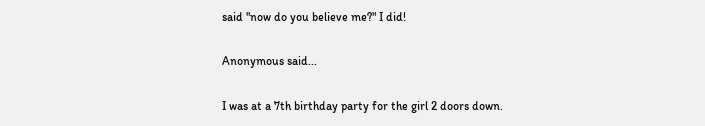said "now do you believe me?" I did!

Anonymous said...

I was at a 7th birthday party for the girl 2 doors down.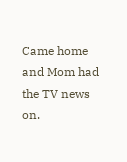Came home and Mom had the TV news on.